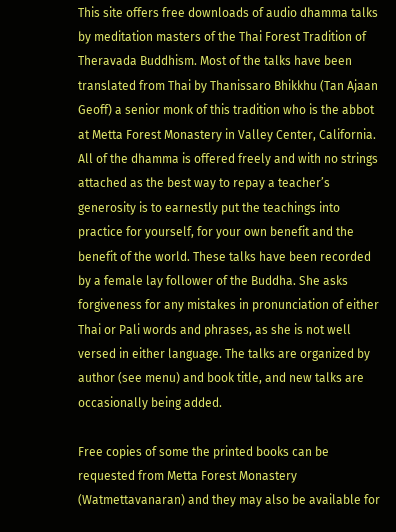This site offers free downloads of audio dhamma talks by meditation masters of the Thai Forest Tradition of Theravada Buddhism. Most of the talks have been translated from Thai by Thanissaro Bhikkhu (Tan Ajaan Geoff) a senior monk of this tradition who is the abbot at Metta Forest Monastery in Valley Center, California. All of the dhamma is offered freely and with no strings attached as the best way to repay a teacher’s generosity is to earnestly put the teachings into practice for yourself, for your own benefit and the benefit of the world. These talks have been recorded by a female lay follower of the Buddha. She asks forgiveness for any mistakes in pronunciation of either Thai or Pali words and phrases, as she is not well versed in either language. The talks are organized by author (see menu) and book title, and new talks are occasionally being added.

Free copies of some the printed books can be requested from Metta Forest Monastery (Watmettavanaran) and they may also be available for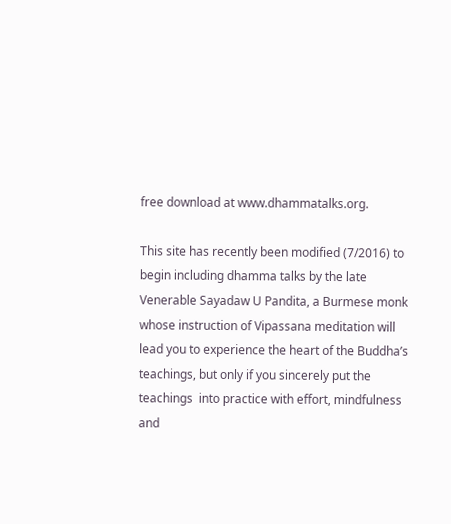free download at www.dhammatalks.org.

This site has recently been modified (7/2016) to begin including dhamma talks by the late Venerable Sayadaw U Pandita, a Burmese monk whose instruction of Vipassana meditation will lead you to experience the heart of the Buddha’s teachings, but only if you sincerely put the teachings  into practice with effort, mindfulness and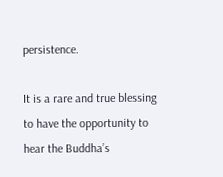persistence.

It is a rare and true blessing to have the opportunity to hear the Buddha’s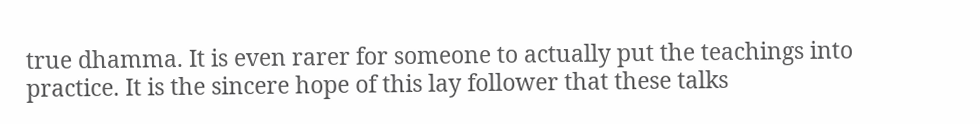true dhamma. It is even rarer for someone to actually put the teachings into practice. It is the sincere hope of this lay follower that these talks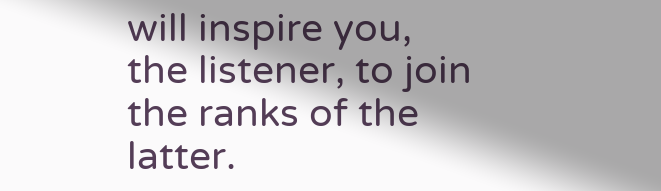will inspire you, the listener, to join the ranks of the latter.